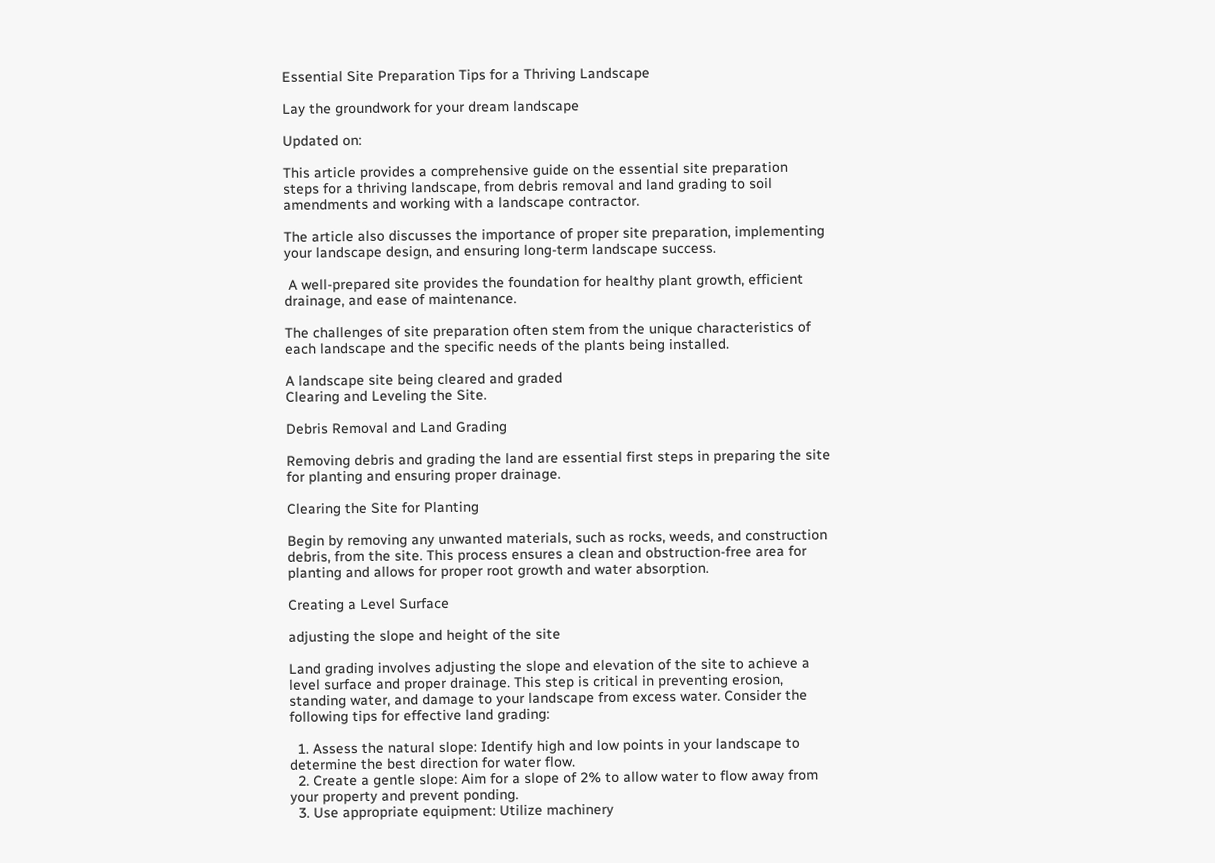Essential Site Preparation Tips for a Thriving Landscape

Lay the groundwork for your dream landscape

Updated on:

This article provides a comprehensive guide on the essential site preparation steps for a thriving landscape, from debris removal and land grading to soil amendments and working with a landscape contractor.

The article also discusses the importance of proper site preparation, implementing your landscape design, and ensuring long-term landscape success.

 A well-prepared site provides the foundation for healthy plant growth, efficient drainage, and ease of maintenance.

The challenges of site preparation often stem from the unique characteristics of each landscape and the specific needs of the plants being installed.

A landscape site being cleared and graded
Clearing and Leveling the Site.

Debris Removal and Land Grading

Removing debris and grading the land are essential first steps in preparing the site for planting and ensuring proper drainage.

Clearing the Site for Planting

Begin by removing any unwanted materials, such as rocks, weeds, and construction debris, from the site. This process ensures a clean and obstruction-free area for planting and allows for proper root growth and water absorption.

Creating a Level Surface

adjusting the slope and height of the site

Land grading involves adjusting the slope and elevation of the site to achieve a level surface and proper drainage. This step is critical in preventing erosion, standing water, and damage to your landscape from excess water. Consider the following tips for effective land grading:

  1. Assess the natural slope: Identify high and low points in your landscape to determine the best direction for water flow.
  2. Create a gentle slope: Aim for a slope of 2% to allow water to flow away from your property and prevent ponding.
  3. Use appropriate equipment: Utilize machinery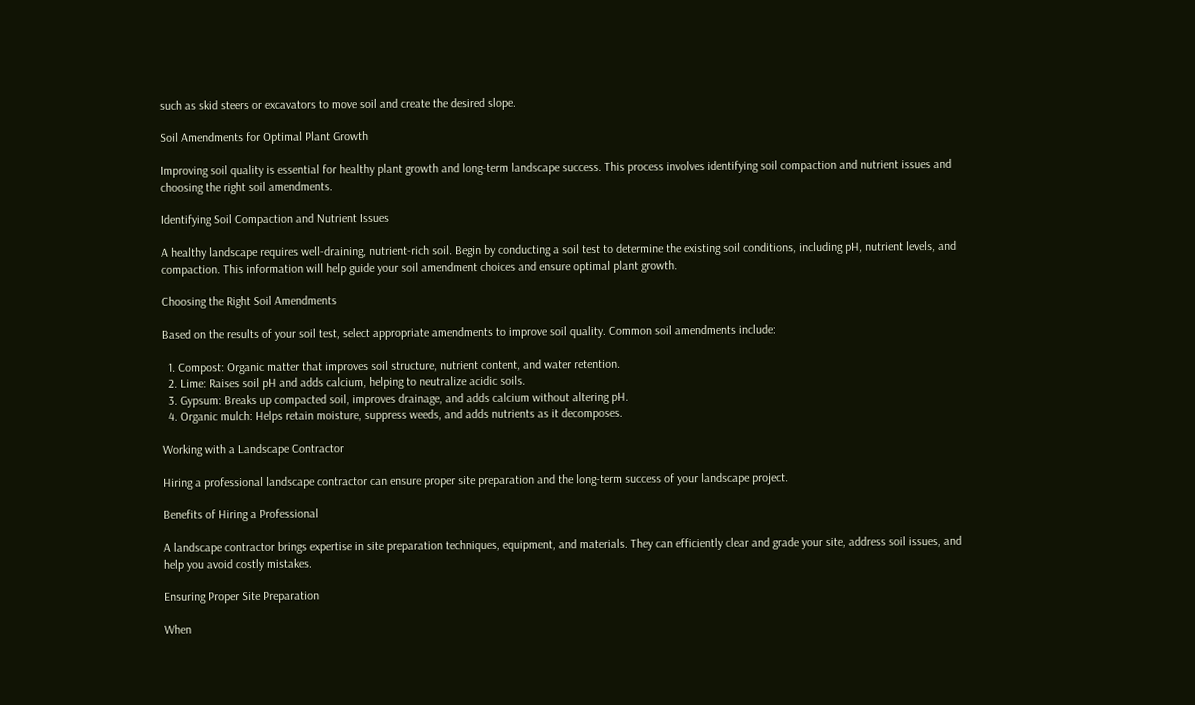such as skid steers or excavators to move soil and create the desired slope.

Soil Amendments for Optimal Plant Growth

Improving soil quality is essential for healthy plant growth and long-term landscape success. This process involves identifying soil compaction and nutrient issues and choosing the right soil amendments.

Identifying Soil Compaction and Nutrient Issues

A healthy landscape requires well-draining, nutrient-rich soil. Begin by conducting a soil test to determine the existing soil conditions, including pH, nutrient levels, and compaction. This information will help guide your soil amendment choices and ensure optimal plant growth.

Choosing the Right Soil Amendments

Based on the results of your soil test, select appropriate amendments to improve soil quality. Common soil amendments include:

  1. Compost: Organic matter that improves soil structure, nutrient content, and water retention.
  2. Lime: Raises soil pH and adds calcium, helping to neutralize acidic soils.
  3. Gypsum: Breaks up compacted soil, improves drainage, and adds calcium without altering pH.
  4. Organic mulch: Helps retain moisture, suppress weeds, and adds nutrients as it decomposes.

Working with a Landscape Contractor

Hiring a professional landscape contractor can ensure proper site preparation and the long-term success of your landscape project.

Benefits of Hiring a Professional

A landscape contractor brings expertise in site preparation techniques, equipment, and materials. They can efficiently clear and grade your site, address soil issues, and help you avoid costly mistakes.

Ensuring Proper Site Preparation

When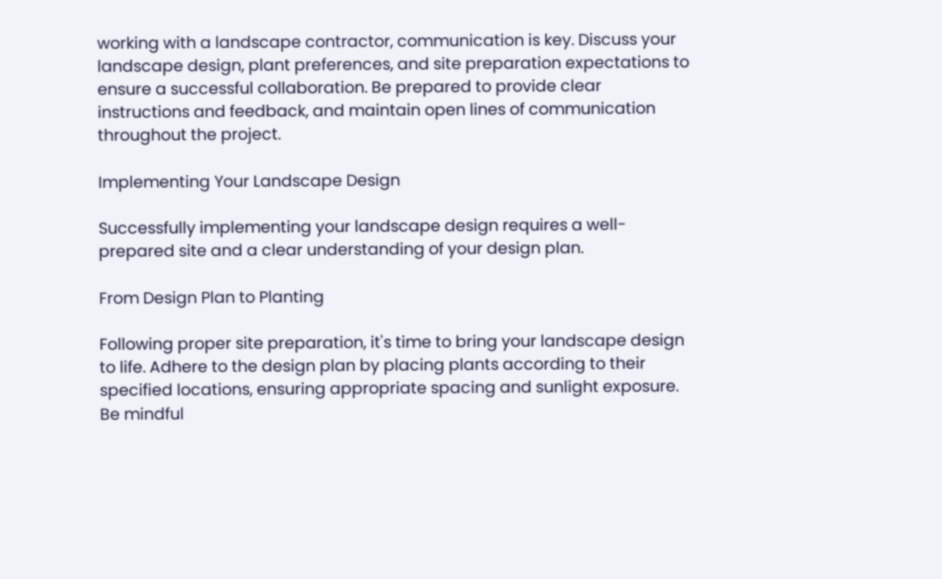working with a landscape contractor, communication is key. Discuss your landscape design, plant preferences, and site preparation expectations to ensure a successful collaboration. Be prepared to provide clear instructions and feedback, and maintain open lines of communication throughout the project.

Implementing Your Landscape Design

Successfully implementing your landscape design requires a well-prepared site and a clear understanding of your design plan.

From Design Plan to Planting

Following proper site preparation, it's time to bring your landscape design to life. Adhere to the design plan by placing plants according to their specified locations, ensuring appropriate spacing and sunlight exposure. Be mindful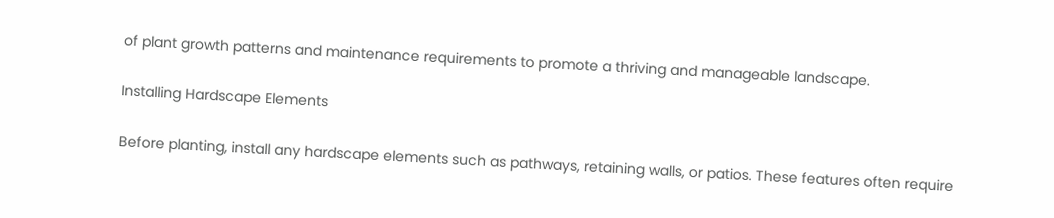of plant growth patterns and maintenance requirements to promote a thriving and manageable landscape.

Installing Hardscape Elements

Before planting, install any hardscape elements such as pathways, retaining walls, or patios. These features often require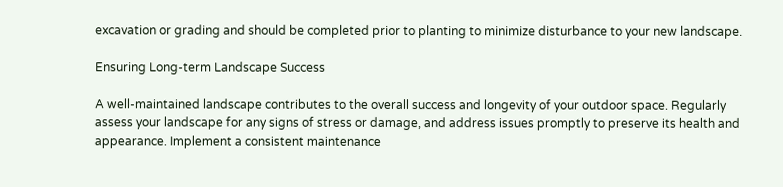excavation or grading and should be completed prior to planting to minimize disturbance to your new landscape.

Ensuring Long-term Landscape Success

A well-maintained landscape contributes to the overall success and longevity of your outdoor space. Regularly assess your landscape for any signs of stress or damage, and address issues promptly to preserve its health and appearance. Implement a consistent maintenance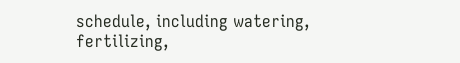schedule, including watering, fertilizing,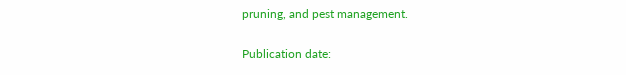pruning, and pest management.

Publication date: